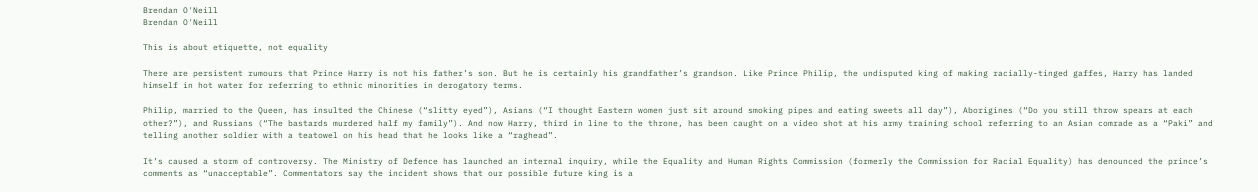Brendan O'Neill
Brendan O'Neill

This is about etiquette, not equality

There are persistent rumours that Prince Harry is not his father’s son. But he is certainly his grandfather’s grandson. Like Prince Philip, the undisputed king of making racially-tinged gaffes, Harry has landed himself in hot water for referring to ethnic minorities in derogatory terms.

Philip, married to the Queen, has insulted the Chinese (“slitty eyed”), Asians (“I thought Eastern women just sit around smoking pipes and eating sweets all day”), Aborigines (“Do you still throw spears at each other?”), and Russians (“The bastards murdered half my family”). And now Harry, third in line to the throne, has been caught on a video shot at his army training school referring to an Asian comrade as a “Paki” and telling another soldier with a teatowel on his head that he looks like a “raghead”.

It’s caused a storm of controversy. The Ministry of Defence has launched an internal inquiry, while the Equality and Human Rights Commission (formerly the Commission for Racial Equality) has denounced the prince’s comments as “unacceptable”. Commentators say the incident shows that our possible future king is a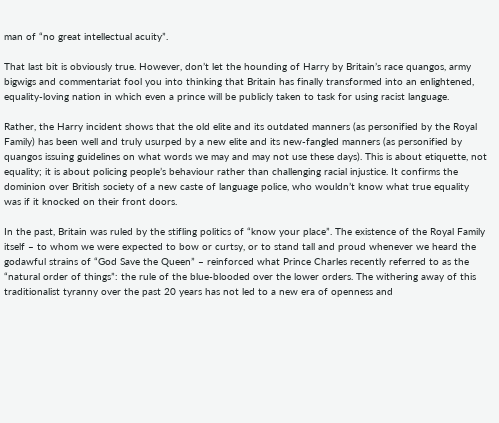man of “no great intellectual acuity”.

That last bit is obviously true. However, don’t let the hounding of Harry by Britain’s race quangos, army bigwigs and commentariat fool you into thinking that Britain has finally transformed into an enlightened, equality-loving nation in which even a prince will be publicly taken to task for using racist language.

Rather, the Harry incident shows that the old elite and its outdated manners (as personified by the Royal Family) has been well and truly usurped by a new elite and its new-fangled manners (as personified by quangos issuing guidelines on what words we may and may not use these days). This is about etiquette, not equality; it is about policing people’s behaviour rather than challenging racial injustice. It confirms the dominion over British society of a new caste of language police, who wouldn’t know what true equality was if it knocked on their front doors.

In the past, Britain was ruled by the stifling politics of “know your place”. The existence of the Royal Family itself – to whom we were expected to bow or curtsy, or to stand tall and proud whenever we heard the godawful strains of “God Save the Queen” – reinforced what Prince Charles recently referred to as the “natural order of things”: the rule of the blue-blooded over the lower orders. The withering away of this traditionalist tyranny over the past 20 years has not led to a new era of openness and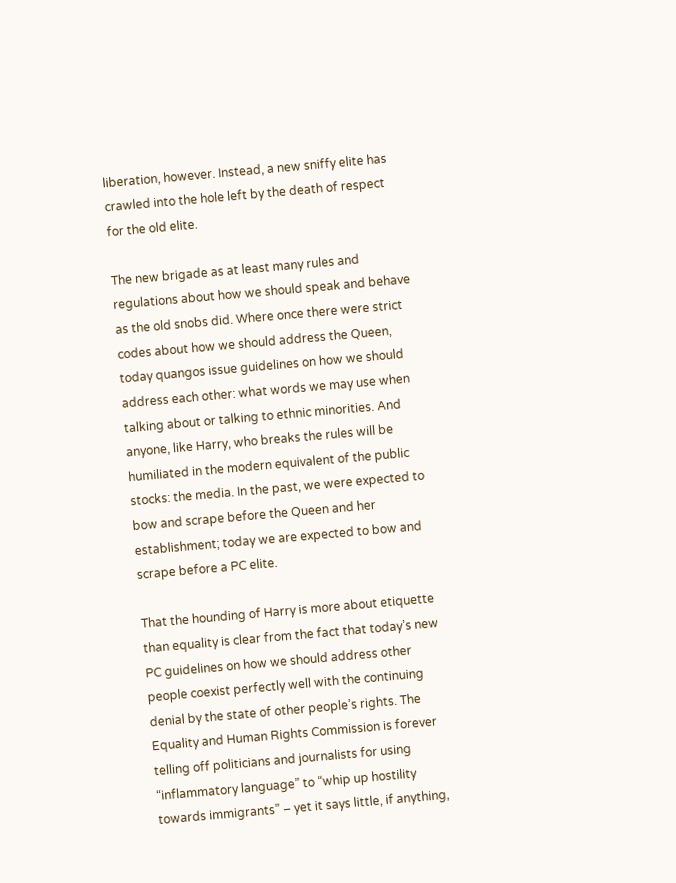liberation, however. Instead, a new sniffy elite has crawled into the hole left by the death of respect for the old elite.

The new brigade as at least many rules and regulations about how we should speak and behave as the old snobs did. Where once there were strict codes about how we should address the Queen, today quangos issue guidelines on how we should address each other: what words we may use when talking about or talking to ethnic minorities. And anyone, like Harry, who breaks the rules will be humiliated in the modern equivalent of the public stocks: the media. In the past, we were expected to bow and scrape before the Queen and her establishment; today we are expected to bow and scrape before a PC elite.

That the hounding of Harry is more about etiquette than equality is clear from the fact that today’s new PC guidelines on how we should address other people coexist perfectly well with the continuing denial by the state of other people’s rights. The Equality and Human Rights Commission is forever telling off politicians and journalists for using “inflammatory language” to “whip up hostility towards immigrants” – yet it says little, if anything,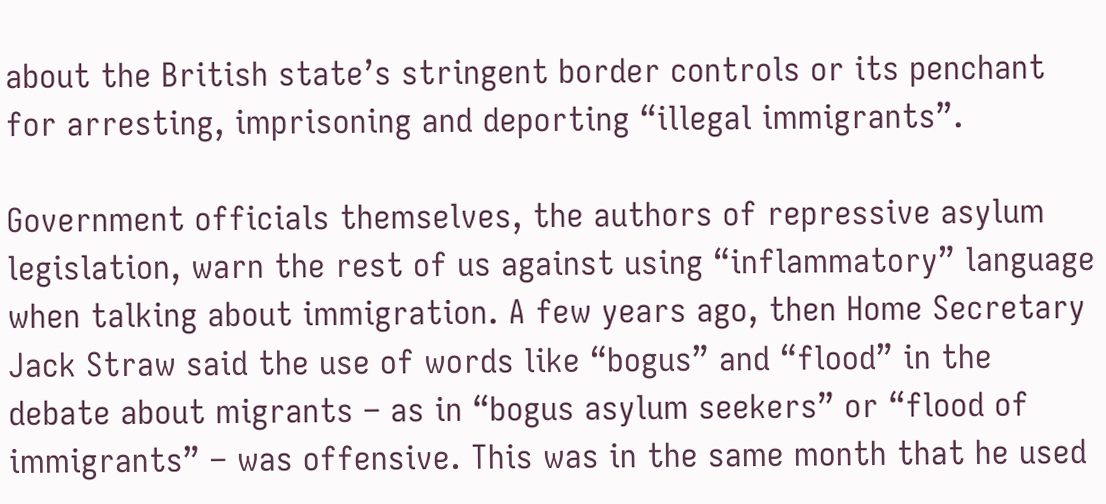about the British state’s stringent border controls or its penchant for arresting, imprisoning and deporting “illegal immigrants”.

Government officials themselves, the authors of repressive asylum legislation, warn the rest of us against using “inflammatory” language when talking about immigration. A few years ago, then Home Secretary Jack Straw said the use of words like “bogus” and “flood” in the debate about migrants – as in “bogus asylum seekers” or “flood of immigrants” – was offensive. This was in the same month that he used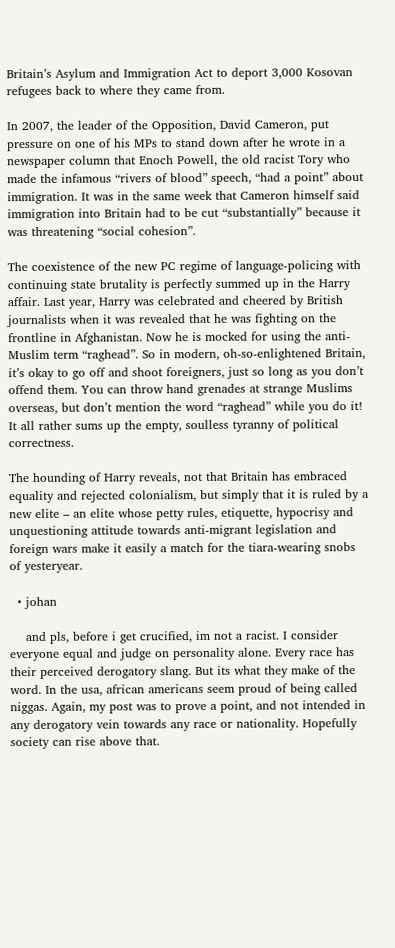Britain’s Asylum and Immigration Act to deport 3,000 Kosovan refugees back to where they came from.

In 2007, the leader of the Opposition, David Cameron, put pressure on one of his MPs to stand down after he wrote in a newspaper column that Enoch Powell, the old racist Tory who made the infamous “rivers of blood” speech, “had a point” about immigration. It was in the same week that Cameron himself said immigration into Britain had to be cut “substantially” because it was threatening “social cohesion”.

The coexistence of the new PC regime of language-policing with continuing state brutality is perfectly summed up in the Harry affair. Last year, Harry was celebrated and cheered by British journalists when it was revealed that he was fighting on the frontline in Afghanistan. Now he is mocked for using the anti-Muslim term “raghead”. So in modern, oh-so-enlightened Britain, it’s okay to go off and shoot foreigners, just so long as you don’t offend them. You can throw hand grenades at strange Muslims overseas, but don’t mention the word “raghead” while you do it! It all rather sums up the empty, soulless tyranny of political correctness.

The hounding of Harry reveals, not that Britain has embraced equality and rejected colonialism, but simply that it is ruled by a new elite – an elite whose petty rules, etiquette, hypocrisy and unquestioning attitude towards anti-migrant legislation and foreign wars make it easily a match for the tiara-wearing snobs of yesteryear.

  • johan

    and pls, before i get crucified, im not a racist. I consider everyone equal and judge on personality alone. Every race has their perceived derogatory slang. But its what they make of the word. In the usa, african americans seem proud of being called niggas. Again, my post was to prove a point, and not intended in any derogatory vein towards any race or nationality. Hopefully society can rise above that.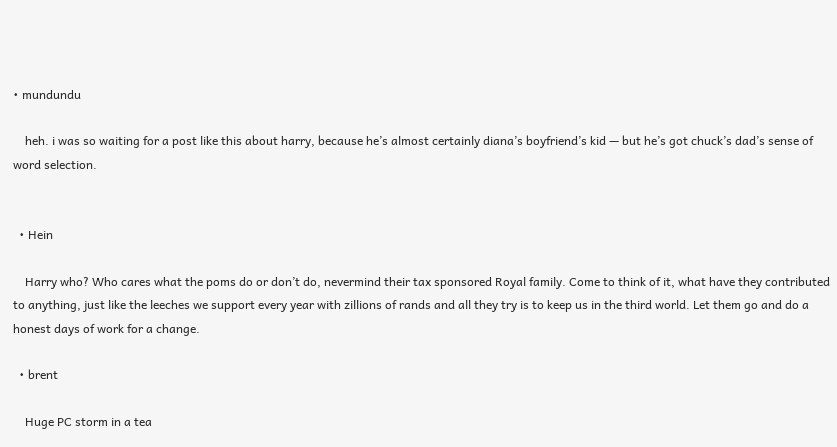• mundundu

    heh. i was so waiting for a post like this about harry, because he’s almost certainly diana’s boyfriend’s kid — but he’s got chuck’s dad’s sense of word selection.


  • Hein

    Harry who? Who cares what the poms do or don’t do, nevermind their tax sponsored Royal family. Come to think of it, what have they contributed to anything, just like the leeches we support every year with zillions of rands and all they try is to keep us in the third world. Let them go and do a honest days of work for a change.

  • brent

    Huge PC storm in a tea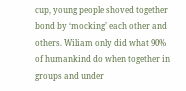cup, young people shoved together bond by ‘mocking’ each other and others. Wiliam only did what 90% of humankind do when together in groups and under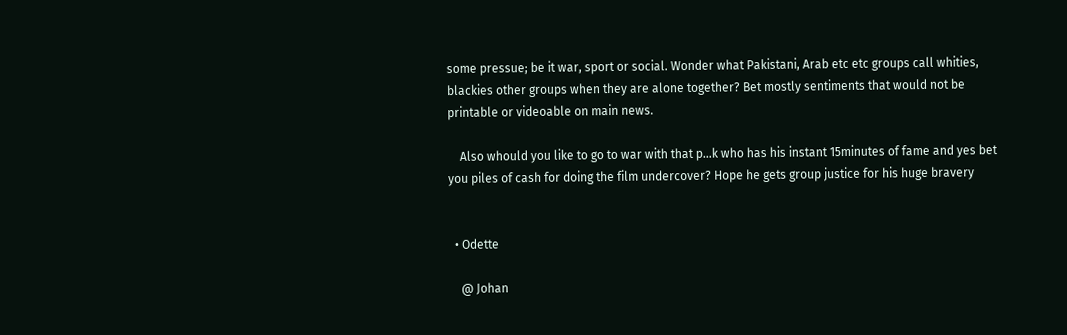some pressue; be it war, sport or social. Wonder what Pakistani, Arab etc etc groups call whities, blackies other groups when they are alone together? Bet mostly sentiments that would not be printable or videoable on main news.

    Also whould you like to go to war with that p…k who has his instant 15minutes of fame and yes bet you piles of cash for doing the film undercover? Hope he gets group justice for his huge bravery


  • Odette

    @ Johan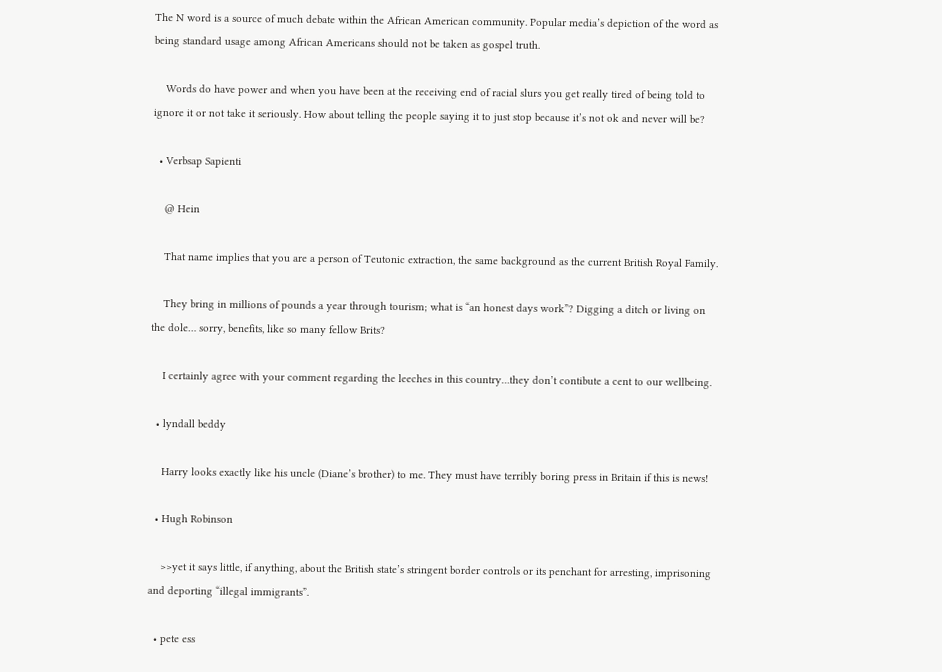The N word is a source of much debate within the African American community. Popular media’s depiction of the word as being standard usage among African Americans should not be taken as gospel truth.

    Words do have power and when you have been at the receiving end of racial slurs you get really tired of being told to ignore it or not take it seriously. How about telling the people saying it to just stop because it’s not ok and never will be?

  • Verbsap Sapienti

    @ Hein

    That name implies that you are a person of Teutonic extraction, the same background as the current British Royal Family.

    They bring in millions of pounds a year through tourism; what is “an honest days work”? Digging a ditch or living on the dole… sorry, benefits, like so many fellow Brits?

    I certainly agree with your comment regarding the leeches in this country…they don’t contibute a cent to our wellbeing.

  • lyndall beddy

    Harry looks exactly like his uncle (Diane’s brother) to me. They must have terribly boring press in Britain if this is news!

  • Hugh Robinson

    >>yet it says little, if anything, about the British state’s stringent border controls or its penchant for arresting, imprisoning and deporting “illegal immigrants”.

  • pete ess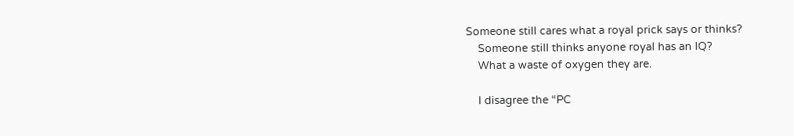Someone still cares what a royal prick says or thinks?
    Someone still thinks anyone royal has an IQ?
    What a waste of oxygen they are.

    I disagree the “PC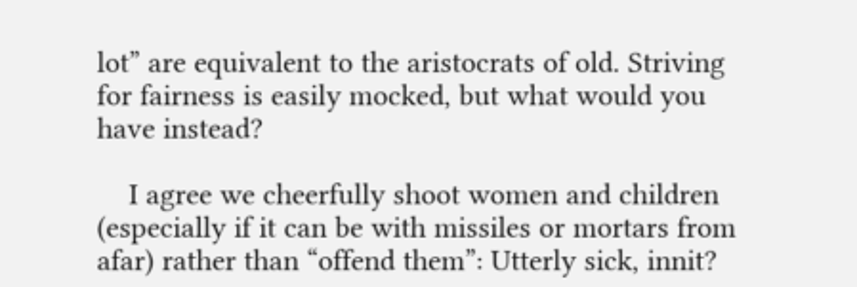lot” are equivalent to the aristocrats of old. Striving for fairness is easily mocked, but what would you have instead?

    I agree we cheerfully shoot women and children (especially if it can be with missiles or mortars from afar) rather than “offend them”: Utterly sick, innit?